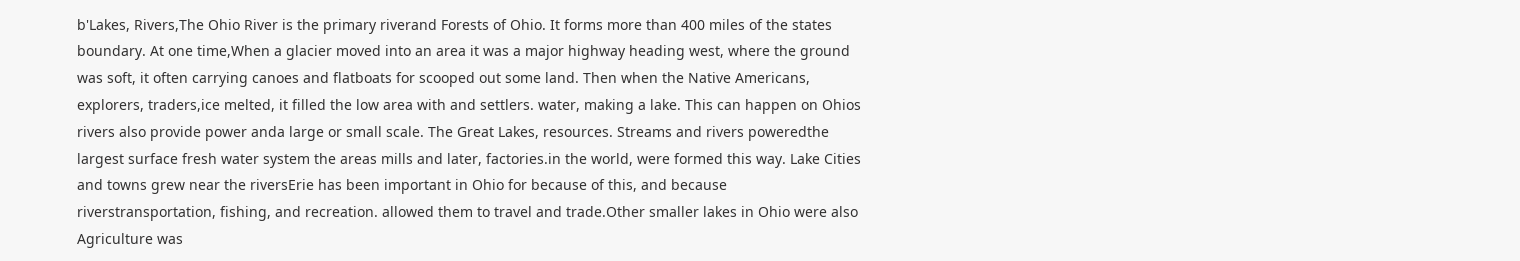b'Lakes, Rivers,The Ohio River is the primary riverand Forests of Ohio. It forms more than 400 miles of the states boundary. At one time,When a glacier moved into an area it was a major highway heading west, where the ground was soft, it often carrying canoes and flatboats for scooped out some land. Then when the Native Americans, explorers, traders,ice melted, it filled the low area with and settlers. water, making a lake. This can happen on Ohios rivers also provide power anda large or small scale. The Great Lakes, resources. Streams and rivers poweredthe largest surface fresh water system the areas mills and later, factories.in the world, were formed this way. Lake Cities and towns grew near the riversErie has been important in Ohio for because of this, and because riverstransportation, fishing, and recreation. allowed them to travel and trade.Other smaller lakes in Ohio were also Agriculture was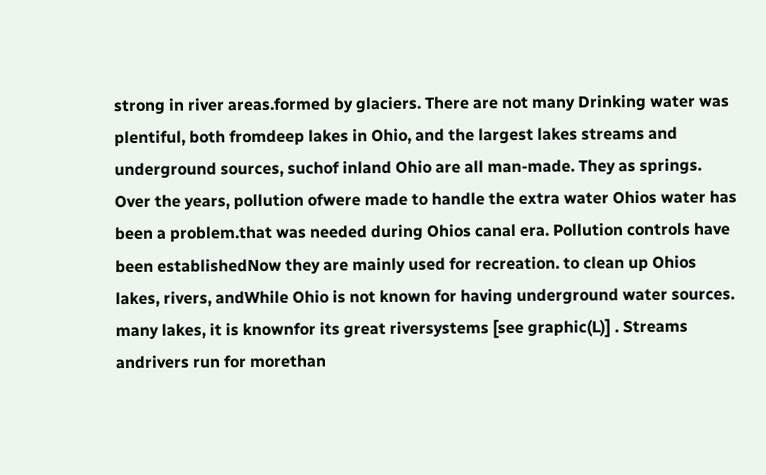strong in river areas.formed by glaciers. There are not many Drinking water was plentiful, both fromdeep lakes in Ohio, and the largest lakes streams and underground sources, suchof inland Ohio are all man-made. They as springs. Over the years, pollution ofwere made to handle the extra water Ohios water has been a problem.that was needed during Ohios canal era. Pollution controls have been establishedNow they are mainly used for recreation. to clean up Ohios lakes, rivers, andWhile Ohio is not known for having underground water sources. many lakes, it is knownfor its great riversystems [see graphic(L)] . Streams andrivers run for morethan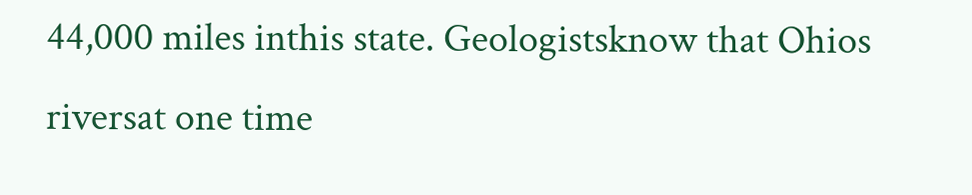44,000 miles inthis state. Geologistsknow that Ohios riversat one time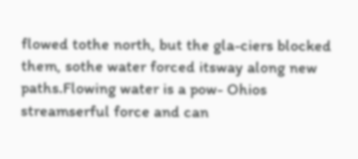flowed tothe north, but the gla-ciers blocked them, sothe water forced itsway along new paths.Flowing water is a pow- Ohios streamserful force and can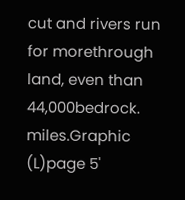cut and rivers run for morethrough land, even than 44,000bedrock. miles.Graphic (L)page 5'